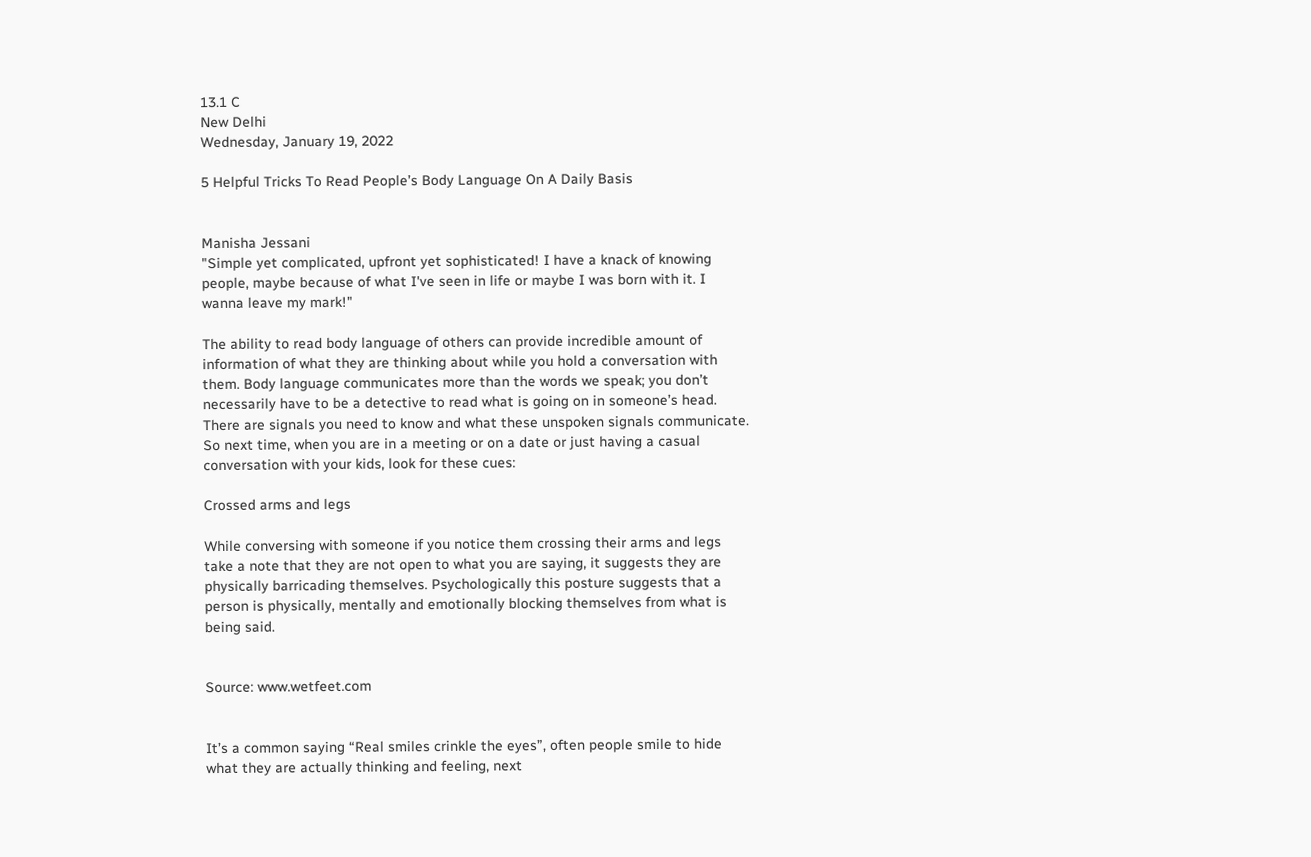13.1 C
New Delhi
Wednesday, January 19, 2022

5 Helpful Tricks To Read People’s Body Language On A Daily Basis


Manisha Jessani
"Simple yet complicated, upfront yet sophisticated! I have a knack of knowing people, maybe because of what I've seen in life or maybe I was born with it. I wanna leave my mark!"

The ability to read body language of others can provide incredible amount of information of what they are thinking about while you hold a conversation with them. Body language communicates more than the words we speak; you don’t necessarily have to be a detective to read what is going on in someone’s head. There are signals you need to know and what these unspoken signals communicate. So next time, when you are in a meeting or on a date or just having a casual conversation with your kids, look for these cues:

Crossed arms and legs

While conversing with someone if you notice them crossing their arms and legs take a note that they are not open to what you are saying, it suggests they are physically barricading themselves. Psychologically this posture suggests that a person is physically, mentally and emotionally blocking themselves from what is being said.


Source: www.wetfeet.com


It’s a common saying “Real smiles crinkle the eyes”, often people smile to hide what they are actually thinking and feeling, next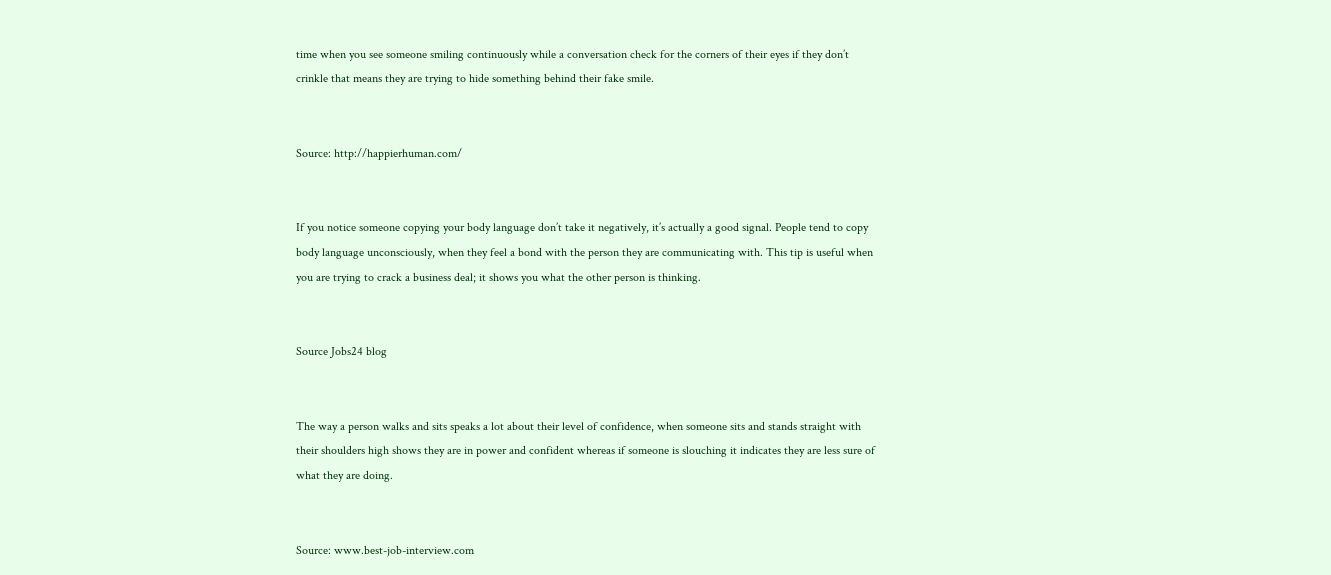time when you see someone smiling continuously while a conversation check for the corners of their eyes if they don’t crinkle that means they are trying to hide something behind their fake smile.


Source: http://happierhuman.com/


If you notice someone copying your body language don’t take it negatively, it’s actually a good signal. People tend to copy body language unconsciously, when they feel a bond with the person they are communicating with. This tip is useful when you are trying to crack a business deal; it shows you what the other person is thinking.


Source Jobs24 blog


The way a person walks and sits speaks a lot about their level of confidence, when someone sits and stands straight with their shoulders high shows they are in power and confident whereas if someone is slouching it indicates they are less sure of what they are doing.


Source: www.best-job-interview.com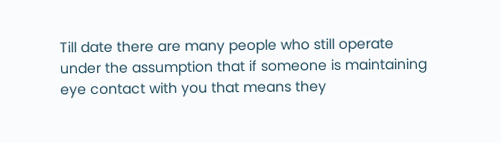Till date there are many people who still operate under the assumption that if someone is maintaining eye contact with you that means they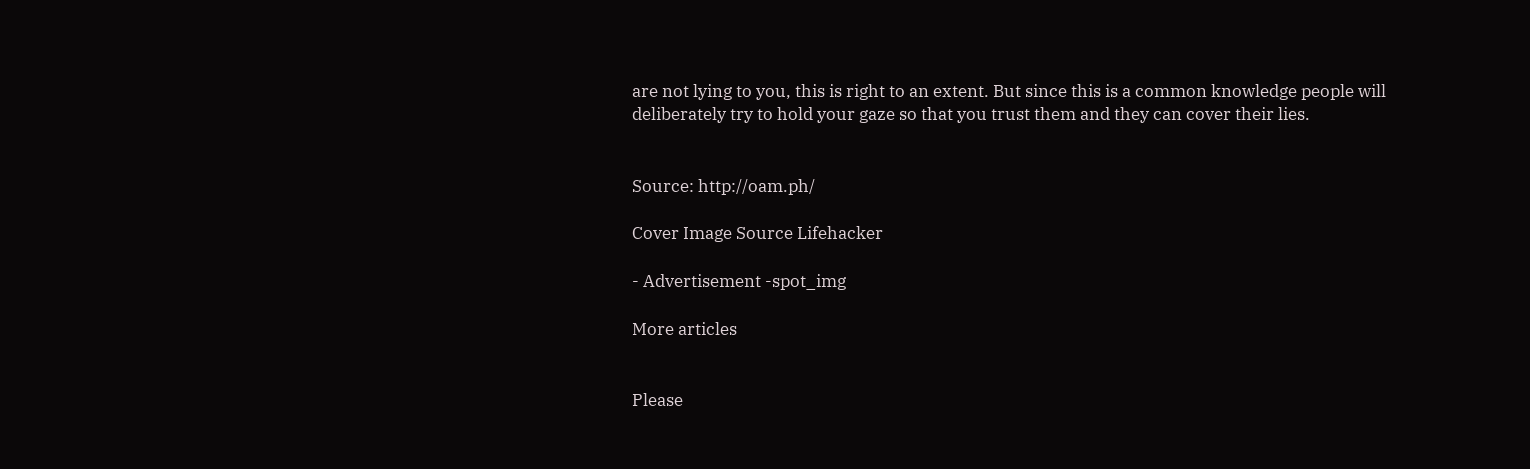are not lying to you, this is right to an extent. But since this is a common knowledge people will deliberately try to hold your gaze so that you trust them and they can cover their lies.


Source: http://oam.ph/

Cover Image Source Lifehacker

- Advertisement -spot_img

More articles


Please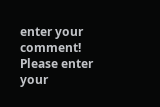enter your comment!
Please enter your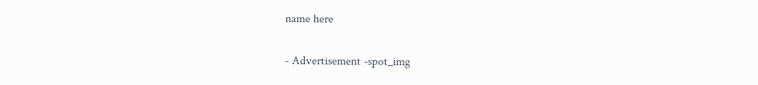name here

- Advertisement -spot_img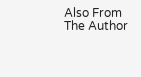Also From The Author